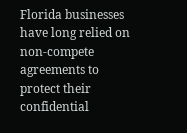Florida businesses have long relied on non-compete agreements to protect their confidential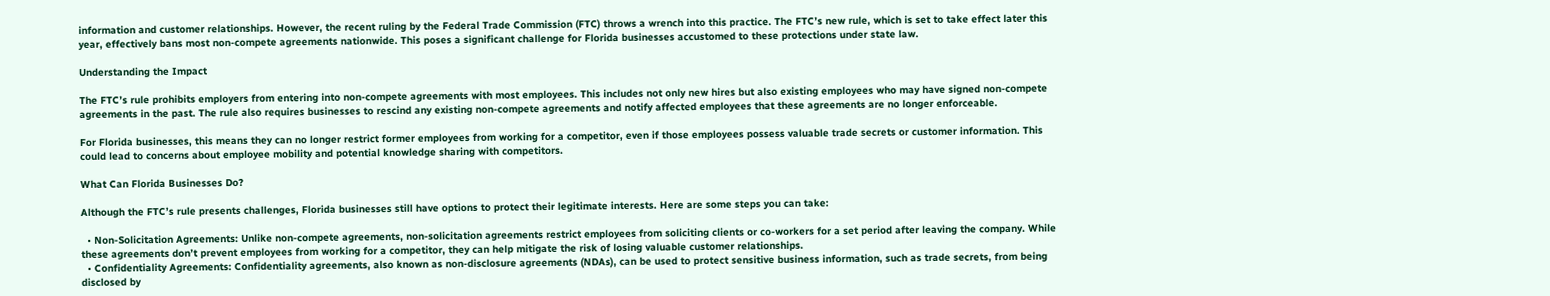information and customer relationships. However, the recent ruling by the Federal Trade Commission (FTC) throws a wrench into this practice. The FTC’s new rule, which is set to take effect later this year, effectively bans most non-compete agreements nationwide. This poses a significant challenge for Florida businesses accustomed to these protections under state law.

Understanding the Impact

The FTC’s rule prohibits employers from entering into non-compete agreements with most employees. This includes not only new hires but also existing employees who may have signed non-compete agreements in the past. The rule also requires businesses to rescind any existing non-compete agreements and notify affected employees that these agreements are no longer enforceable.

For Florida businesses, this means they can no longer restrict former employees from working for a competitor, even if those employees possess valuable trade secrets or customer information. This could lead to concerns about employee mobility and potential knowledge sharing with competitors.

What Can Florida Businesses Do?

Although the FTC’s rule presents challenges, Florida businesses still have options to protect their legitimate interests. Here are some steps you can take:

  • Non-Solicitation Agreements: Unlike non-compete agreements, non-solicitation agreements restrict employees from soliciting clients or co-workers for a set period after leaving the company. While these agreements don’t prevent employees from working for a competitor, they can help mitigate the risk of losing valuable customer relationships.
  • Confidentiality Agreements: Confidentiality agreements, also known as non-disclosure agreements (NDAs), can be used to protect sensitive business information, such as trade secrets, from being disclosed by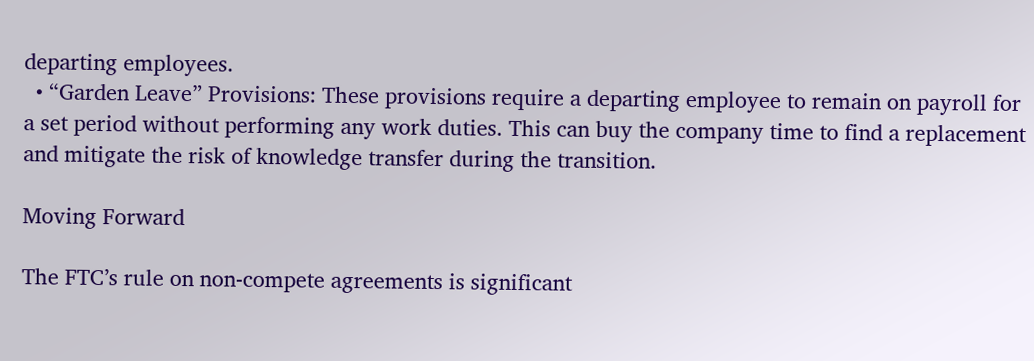departing employees.
  • “Garden Leave” Provisions: These provisions require a departing employee to remain on payroll for a set period without performing any work duties. This can buy the company time to find a replacement and mitigate the risk of knowledge transfer during the transition.

Moving Forward

The FTC’s rule on non-compete agreements is significant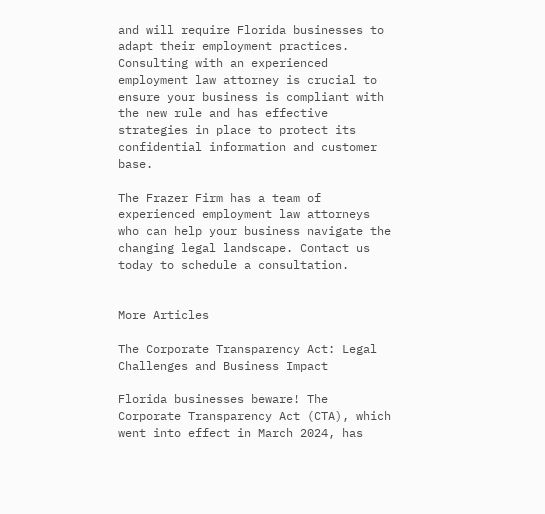and will require Florida businesses to adapt their employment practices. Consulting with an experienced employment law attorney is crucial to ensure your business is compliant with the new rule and has effective strategies in place to protect its confidential information and customer base.

The Frazer Firm has a team of experienced employment law attorneys who can help your business navigate the changing legal landscape. Contact us today to schedule a consultation.


More Articles

The Corporate Transparency Act: Legal Challenges and Business Impact

Florida businesses beware! The Corporate Transparency Act (CTA), which went into effect in March 2024, has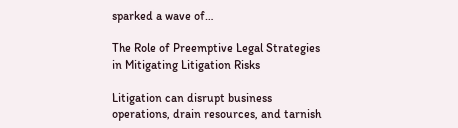sparked a wave of…

The Role of Preemptive Legal Strategies in Mitigating Litigation Risks

Litigation can disrupt business operations, drain resources, and tarnish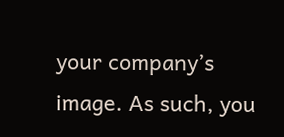your company’s image. As such, you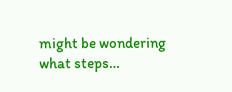might be wondering what steps…